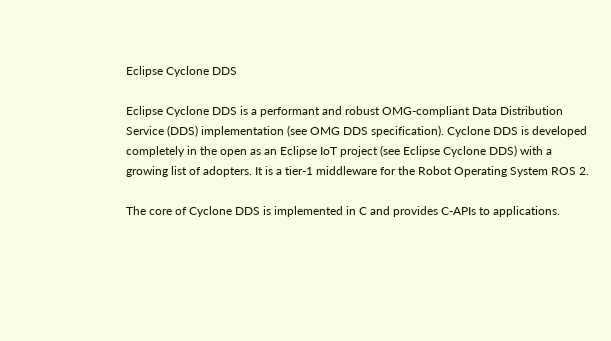Eclipse Cyclone DDS

Eclipse Cyclone DDS is a performant and robust OMG-compliant Data Distribution Service (DDS) implementation (see OMG DDS specification). Cyclone DDS is developed completely in the open as an Eclipse IoT project (see Eclipse Cyclone DDS) with a growing list of adopters. It is a tier-1 middleware for the Robot Operating System ROS 2.

The core of Cyclone DDS is implemented in C and provides C-APIs to applications.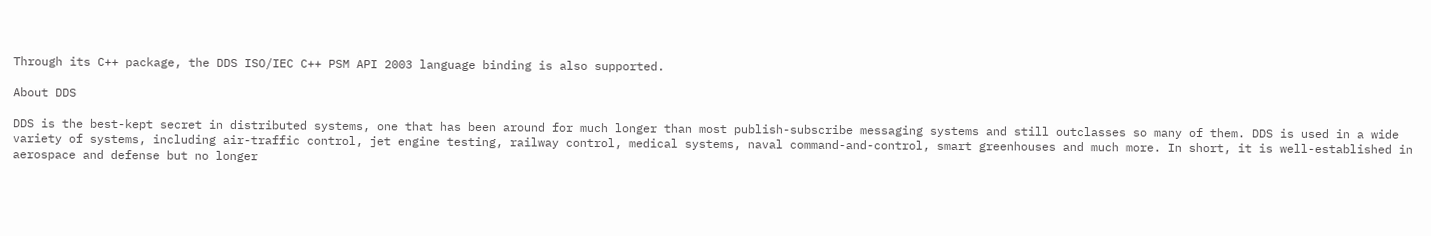Through its C++ package, the DDS ISO/IEC C++ PSM API 2003 language binding is also supported.

About DDS

DDS is the best-kept secret in distributed systems, one that has been around for much longer than most publish-subscribe messaging systems and still outclasses so many of them. DDS is used in a wide variety of systems, including air-traffic control, jet engine testing, railway control, medical systems, naval command-and-control, smart greenhouses and much more. In short, it is well-established in aerospace and defense but no longer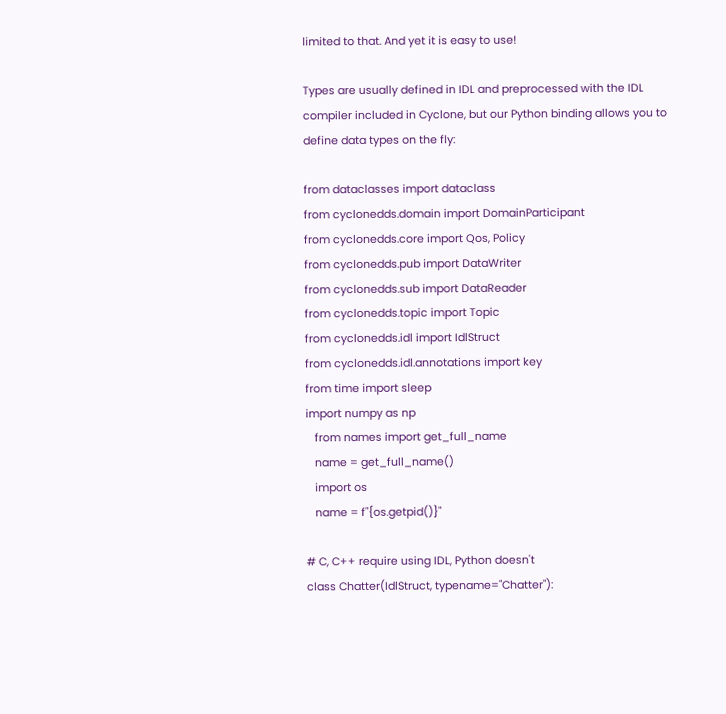limited to that. And yet it is easy to use!

Types are usually defined in IDL and preprocessed with the IDL compiler included in Cyclone, but our Python binding allows you to define data types on the fly:

from dataclasses import dataclass
from cyclonedds.domain import DomainParticipant
from cyclonedds.core import Qos, Policy
from cyclonedds.pub import DataWriter
from cyclonedds.sub import DataReader
from cyclonedds.topic import Topic
from cyclonedds.idl import IdlStruct
from cyclonedds.idl.annotations import key
from time import sleep
import numpy as np
   from names import get_full_name
   name = get_full_name()
   import os
   name = f"{os.getpid()}"

# C, C++ require using IDL, Python doesn't
class Chatter(IdlStruct, typename="Chatter"):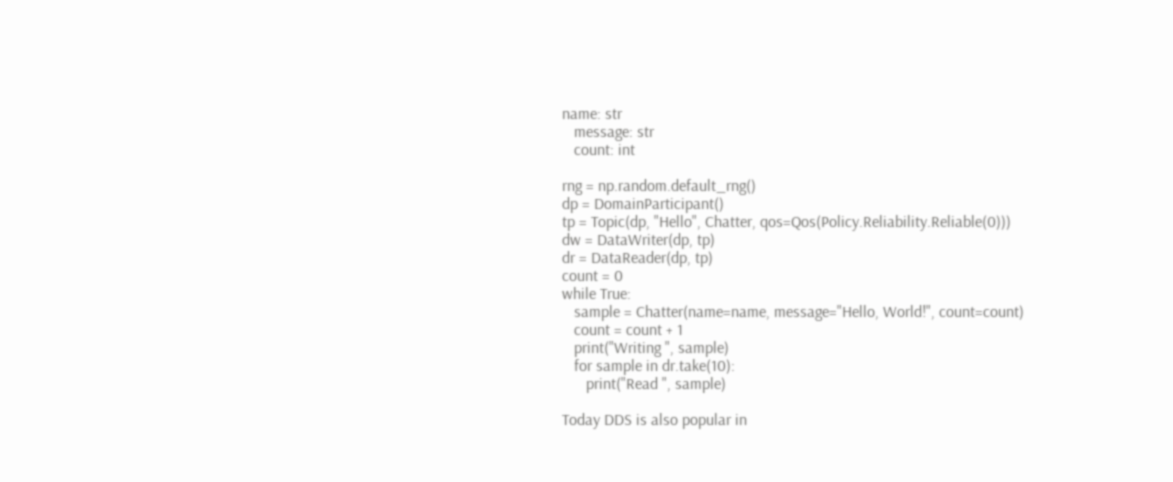name: str
   message: str
   count: int

rng = np.random.default_rng()
dp = DomainParticipant()
tp = Topic(dp, "Hello", Chatter, qos=Qos(Policy.Reliability.Reliable(0)))
dw = DataWriter(dp, tp)
dr = DataReader(dp, tp)
count = 0
while True:
   sample = Chatter(name=name, message="Hello, World!", count=count)
   count = count + 1
   print("Writing ", sample)
   for sample in dr.take(10):
      print("Read ", sample)

Today DDS is also popular in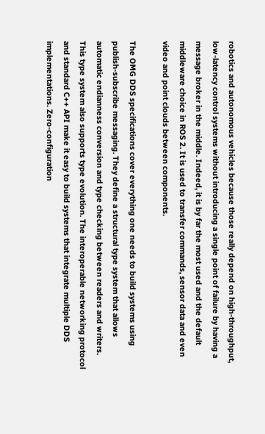robotics and autonomous vehicles because those really depend on high-throughput, low-latency control systems without introducing a single point of failure by having a message broker in the middle. Indeed, it is by far the most used and the default middleware choice in ROS 2. It is used to transfer commands, sensor data and even video and point clouds between components.

The OMG DDS specifications cover everything one needs to build systems using publish-subscribe messaging. They define a structural type system that allows automatic endianness conversion and type checking between readers and writers. This type system also supports type evolution. The interoperable networking protocol and standard C++ API make it easy to build systems that integrate multiple DDS implementations. Zero-configuration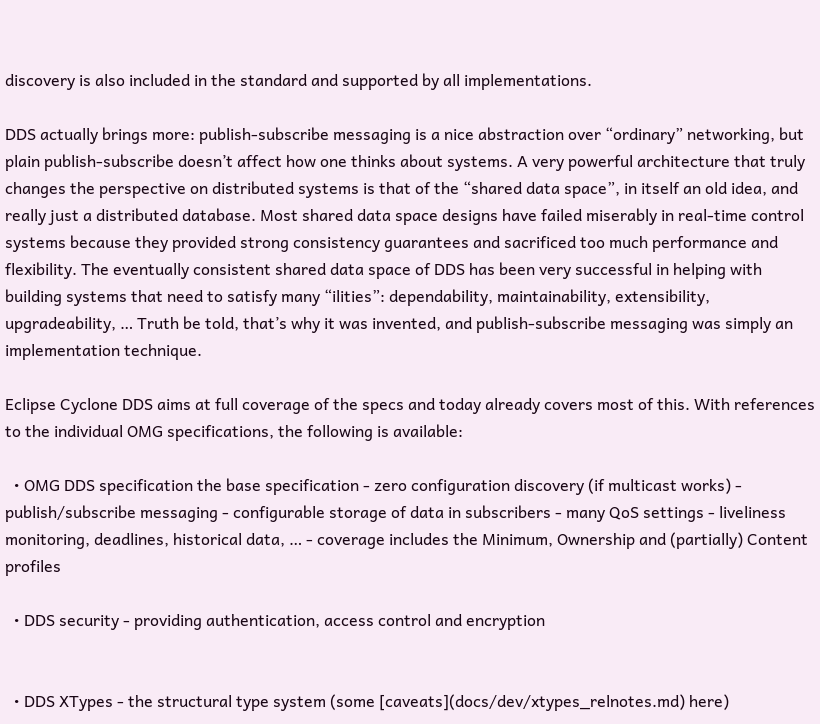discovery is also included in the standard and supported by all implementations.

DDS actually brings more: publish-subscribe messaging is a nice abstraction over “ordinary” networking, but plain publish-subscribe doesn’t affect how one thinks about systems. A very powerful architecture that truly changes the perspective on distributed systems is that of the “shared data space”, in itself an old idea, and really just a distributed database. Most shared data space designs have failed miserably in real-time control systems because they provided strong consistency guarantees and sacrificed too much performance and flexibility. The eventually consistent shared data space of DDS has been very successful in helping with building systems that need to satisfy many “ilities”: dependability, maintainability, extensibility, upgradeability, … Truth be told, that’s why it was invented, and publish-subscribe messaging was simply an implementation technique.

Eclipse Cyclone DDS aims at full coverage of the specs and today already covers most of this. With references to the individual OMG specifications, the following is available:

  • OMG DDS specification the base specification - zero configuration discovery (if multicast works) - publish/subscribe messaging - configurable storage of data in subscribers - many QoS settings - liveliness monitoring, deadlines, historical data, … - coverage includes the Minimum, Ownership and (partially) Content profiles

  • DDS security - providing authentication, access control and encryption


  • DDS XTypes - the structural type system (some [caveats](docs/dev/xtypes_relnotes.md) here)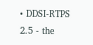• DDSI-RTPS 2.5 - the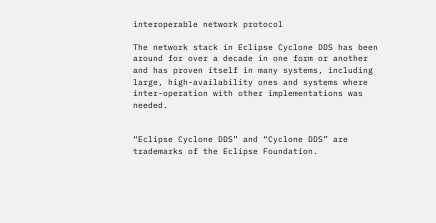interoperable network protocol

The network stack in Eclipse Cyclone DDS has been around for over a decade in one form or another and has proven itself in many systems, including large, high-availability ones and systems where inter-operation with other implementations was needed.


“Eclipse Cyclone DDS” and “Cyclone DDS” are trademarks of the Eclipse Foundation.